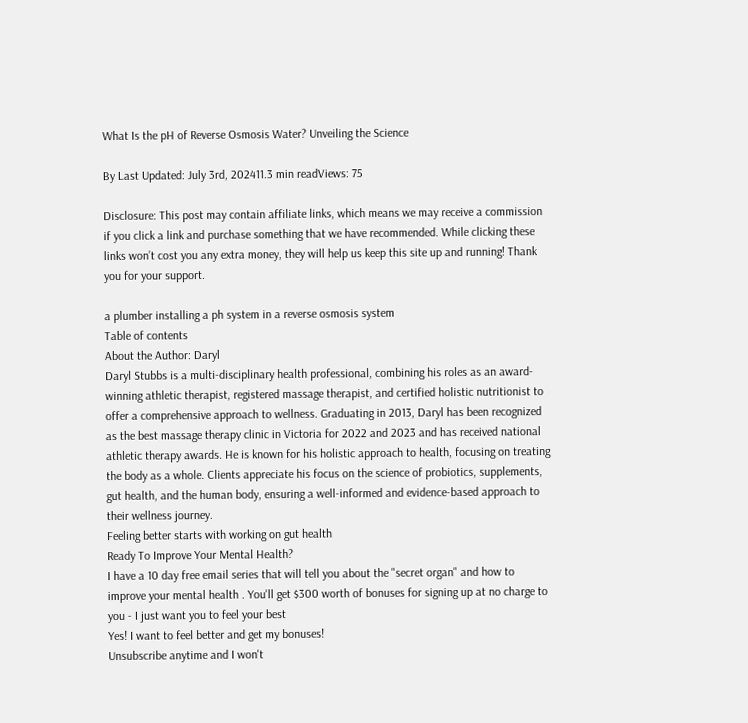What Is the pH of Reverse Osmosis Water? Unveiling the Science

By Last Updated: July 3rd, 202411.3 min readViews: 75

Disclosure: This post may contain affiliate links, which means we may receive a commission if you click a link and purchase something that we have recommended. While clicking these links won’t cost you any extra money, they will help us keep this site up and running! Thank you for your support.

a plumber installing a ph system in a reverse osmosis system
Table of contents
About the Author: Daryl
Daryl Stubbs is a multi-disciplinary health professional, combining his roles as an award-winning athletic therapist, registered massage therapist, and certified holistic nutritionist to offer a comprehensive approach to wellness. Graduating in 2013, Daryl has been recognized as the best massage therapy clinic in Victoria for 2022 and 2023 and has received national athletic therapy awards. He is known for his holistic approach to health, focusing on treating the body as a whole. Clients appreciate his focus on the science of probiotics, supplements, gut health, and the human body, ensuring a well-informed and evidence-based approach to their wellness journey.
Feeling better starts with working on gut health
Ready To Improve Your Mental Health?
I have a 10 day free email series that will tell you about the "secret organ" and how to improve your mental health . You'll get $300 worth of bonuses for signing up at no charge to you - I just want you to feel your best
Yes! I want to feel better and get my bonuses!
Unsubscribe anytime and I won't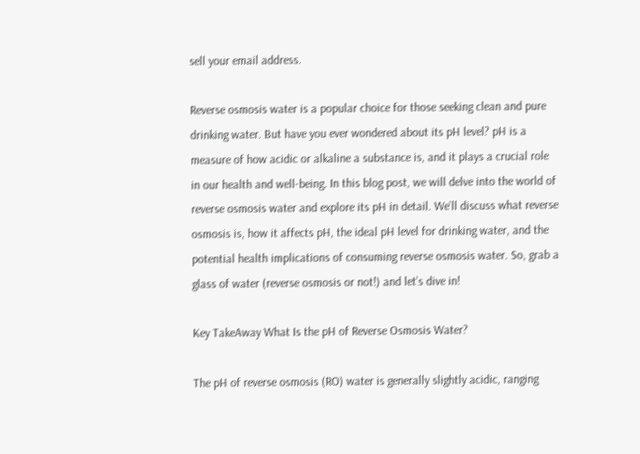sell your email address.

Reverse osmosis water is a popular choice for those seeking clean and pure drinking water. But have you ever wondered about its pH level? pH is a measure of how acidic or alkaline a substance is, and it plays a crucial role in our health and well-being. In this blog post, we will delve into the world of reverse osmosis water and explore its pH in detail. We’ll discuss what reverse osmosis is, how it affects pH, the ideal pH level for drinking water, and the potential health implications of consuming reverse osmosis water. So, grab a glass of water (reverse osmosis or not!) and let’s dive in!

Key TakeAway What Is the pH of Reverse Osmosis Water?

The pH of reverse osmosis (RO) water is generally slightly acidic, ranging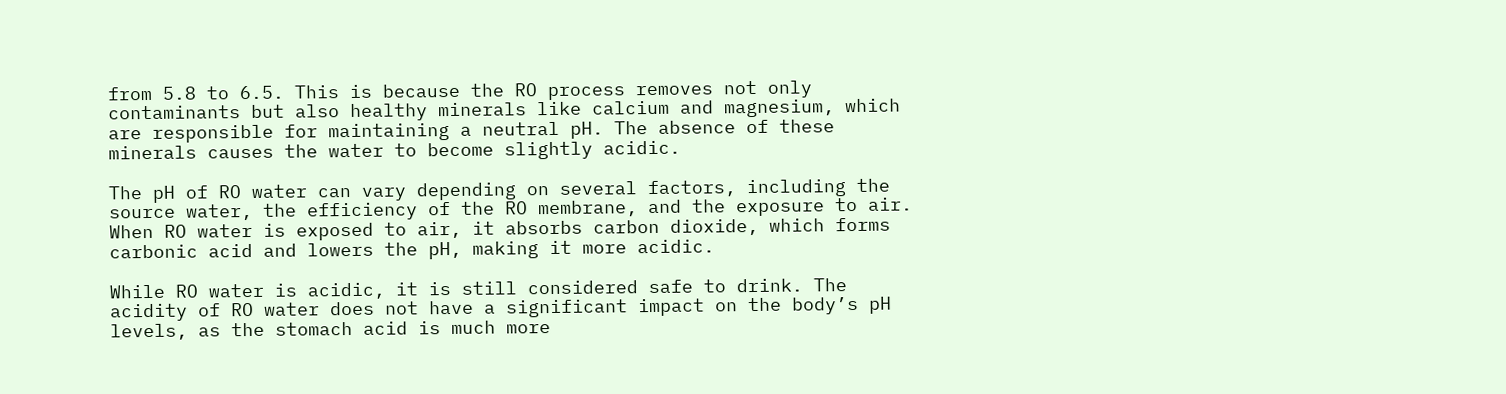from 5.8 to 6.5. This is because the RO process removes not only contaminants but also healthy minerals like calcium and magnesium, which are responsible for maintaining a neutral pH. The absence of these minerals causes the water to become slightly acidic.

The pH of RO water can vary depending on several factors, including the source water, the efficiency of the RO membrane, and the exposure to air. When RO water is exposed to air, it absorbs carbon dioxide, which forms carbonic acid and lowers the pH, making it more acidic.

While RO water is acidic, it is still considered safe to drink. The acidity of RO water does not have a significant impact on the body’s pH levels, as the stomach acid is much more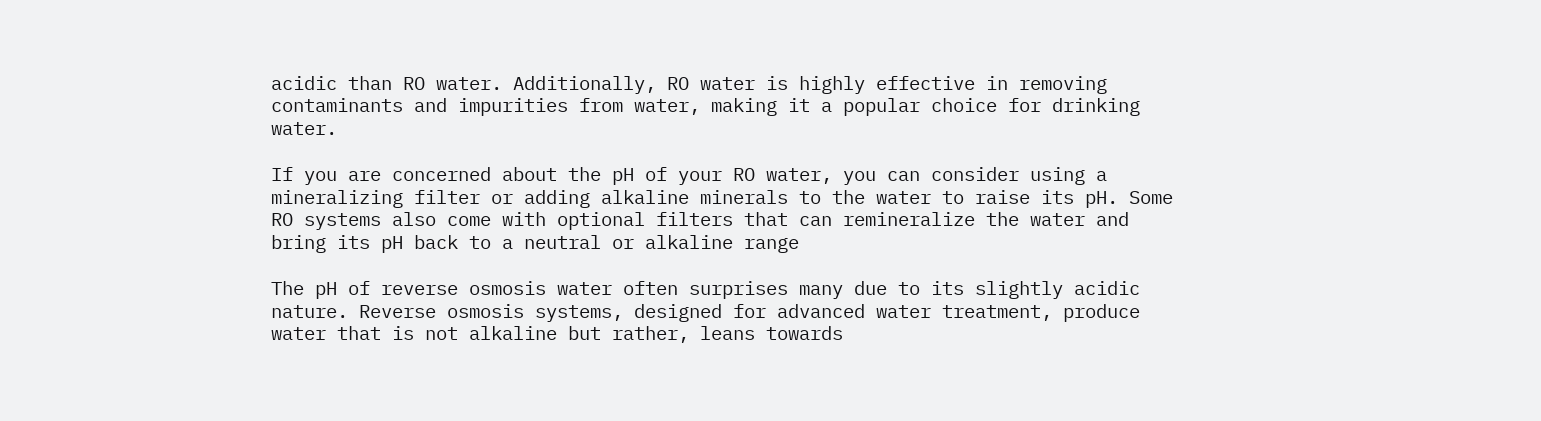acidic than RO water. Additionally, RO water is highly effective in removing contaminants and impurities from water, making it a popular choice for drinking water.

If you are concerned about the pH of your RO water, you can consider using a mineralizing filter or adding alkaline minerals to the water to raise its pH. Some RO systems also come with optional filters that can remineralize the water and bring its pH back to a neutral or alkaline range

The pH of reverse osmosis water often surprises many due to its slightly acidic nature. Reverse osmosis systems, designed for advanced water treatment, produce water that is not alkaline but rather, leans towards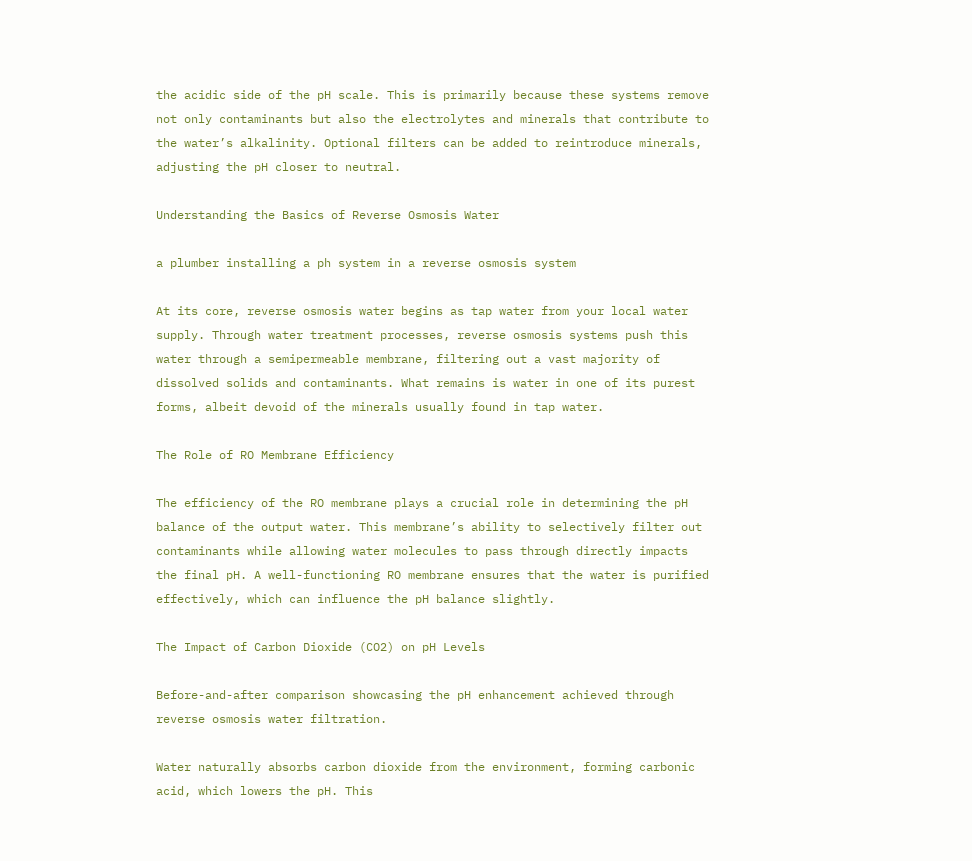the acidic side of the pH scale. This is primarily because these systems remove not only contaminants but also the electrolytes and minerals that contribute to the water’s alkalinity. Optional filters can be added to reintroduce minerals, adjusting the pH closer to neutral.

Understanding the Basics of Reverse Osmosis Water

a plumber installing a ph system in a reverse osmosis system

At its core, reverse osmosis water begins as tap water from your local water supply. Through water treatment processes, reverse osmosis systems push this water through a semipermeable membrane, filtering out a vast majority of dissolved solids and contaminants. What remains is water in one of its purest forms, albeit devoid of the minerals usually found in tap water.

The Role of RO Membrane Efficiency

The efficiency of the RO membrane plays a crucial role in determining the pH balance of the output water. This membrane’s ability to selectively filter out contaminants while allowing water molecules to pass through directly impacts the final pH. A well-functioning RO membrane ensures that the water is purified effectively, which can influence the pH balance slightly.

The Impact of Carbon Dioxide (CO2) on pH Levels

Before-and-after comparison showcasing the pH enhancement achieved through reverse osmosis water filtration.

Water naturally absorbs carbon dioxide from the environment, forming carbonic acid, which lowers the pH. This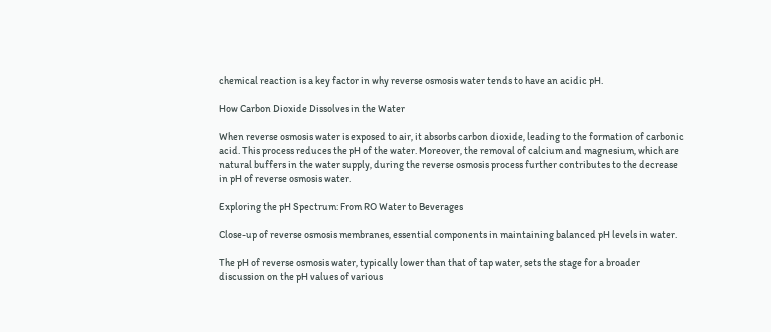chemical reaction is a key factor in why reverse osmosis water tends to have an acidic pH.

How Carbon Dioxide Dissolves in the Water

When reverse osmosis water is exposed to air, it absorbs carbon dioxide, leading to the formation of carbonic acid. This process reduces the pH of the water. Moreover, the removal of calcium and magnesium, which are natural buffers in the water supply, during the reverse osmosis process further contributes to the decrease in pH of reverse osmosis water.

Exploring the pH Spectrum: From RO Water to Beverages

Close-up of reverse osmosis membranes, essential components in maintaining balanced pH levels in water.

The pH of reverse osmosis water, typically lower than that of tap water, sets the stage for a broader discussion on the pH values of various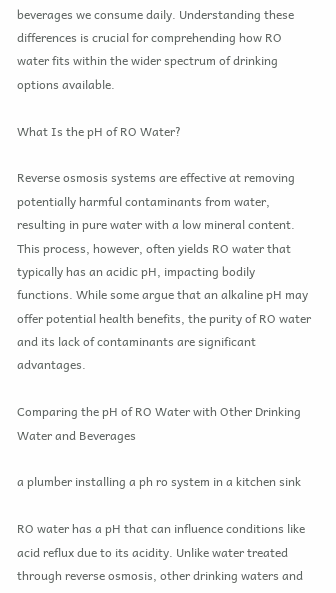beverages we consume daily. Understanding these differences is crucial for comprehending how RO water fits within the wider spectrum of drinking options available.

What Is the pH of RO Water?

Reverse osmosis systems are effective at removing potentially harmful contaminants from water, resulting in pure water with a low mineral content. This process, however, often yields RO water that typically has an acidic pH, impacting bodily functions. While some argue that an alkaline pH may offer potential health benefits, the purity of RO water and its lack of contaminants are significant advantages.

Comparing the pH of RO Water with Other Drinking Water and Beverages

a plumber installing a ph ro system in a kitchen sink

RO water has a pH that can influence conditions like acid reflux due to its acidity. Unlike water treated through reverse osmosis, other drinking waters and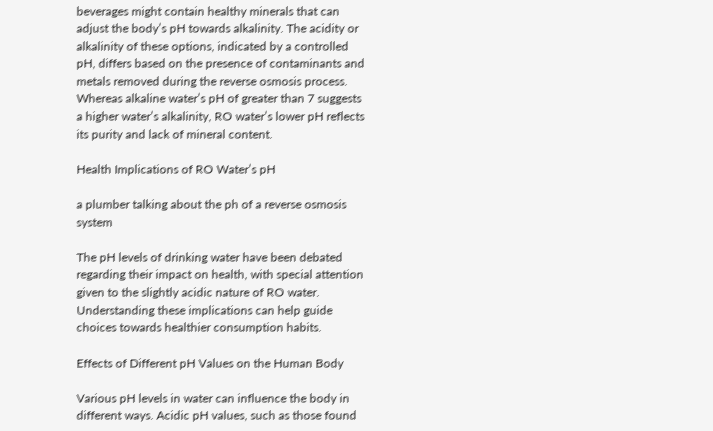beverages might contain healthy minerals that can adjust the body’s pH towards alkalinity. The acidity or alkalinity of these options, indicated by a controlled pH, differs based on the presence of contaminants and metals removed during the reverse osmosis process. Whereas alkaline water’s pH of greater than 7 suggests a higher water’s alkalinity, RO water’s lower pH reflects its purity and lack of mineral content.

Health Implications of RO Water’s pH

a plumber talking about the ph of a reverse osmosis system

The pH levels of drinking water have been debated regarding their impact on health, with special attention given to the slightly acidic nature of RO water. Understanding these implications can help guide choices towards healthier consumption habits.

Effects of Different pH Values on the Human Body

Various pH levels in water can influence the body in different ways. Acidic pH values, such as those found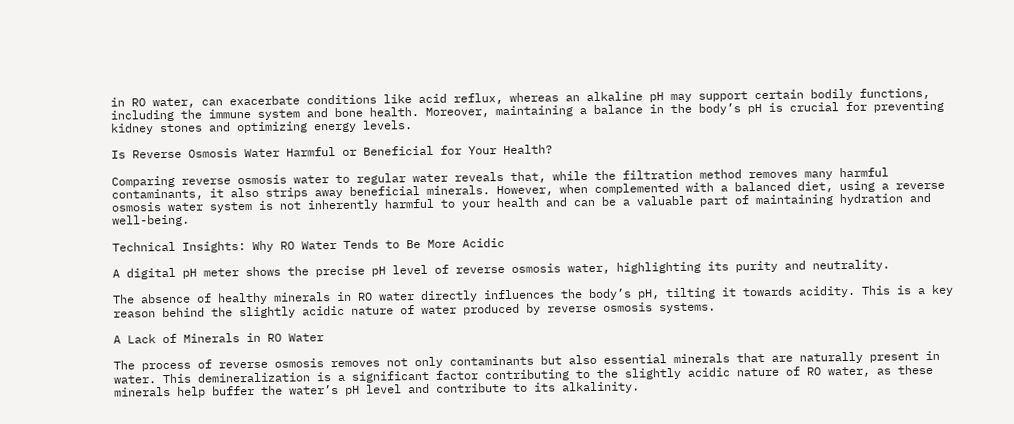in RO water, can exacerbate conditions like acid reflux, whereas an alkaline pH may support certain bodily functions, including the immune system and bone health. Moreover, maintaining a balance in the body’s pH is crucial for preventing kidney stones and optimizing energy levels.

Is Reverse Osmosis Water Harmful or Beneficial for Your Health?

Comparing reverse osmosis water to regular water reveals that, while the filtration method removes many harmful contaminants, it also strips away beneficial minerals. However, when complemented with a balanced diet, using a reverse osmosis water system is not inherently harmful to your health and can be a valuable part of maintaining hydration and well-being.

Technical Insights: Why RO Water Tends to Be More Acidic

A digital pH meter shows the precise pH level of reverse osmosis water, highlighting its purity and neutrality.

The absence of healthy minerals in RO water directly influences the body’s pH, tilting it towards acidity. This is a key reason behind the slightly acidic nature of water produced by reverse osmosis systems.

A Lack of Minerals in RO Water

The process of reverse osmosis removes not only contaminants but also essential minerals that are naturally present in water. This demineralization is a significant factor contributing to the slightly acidic nature of RO water, as these minerals help buffer the water’s pH level and contribute to its alkalinity.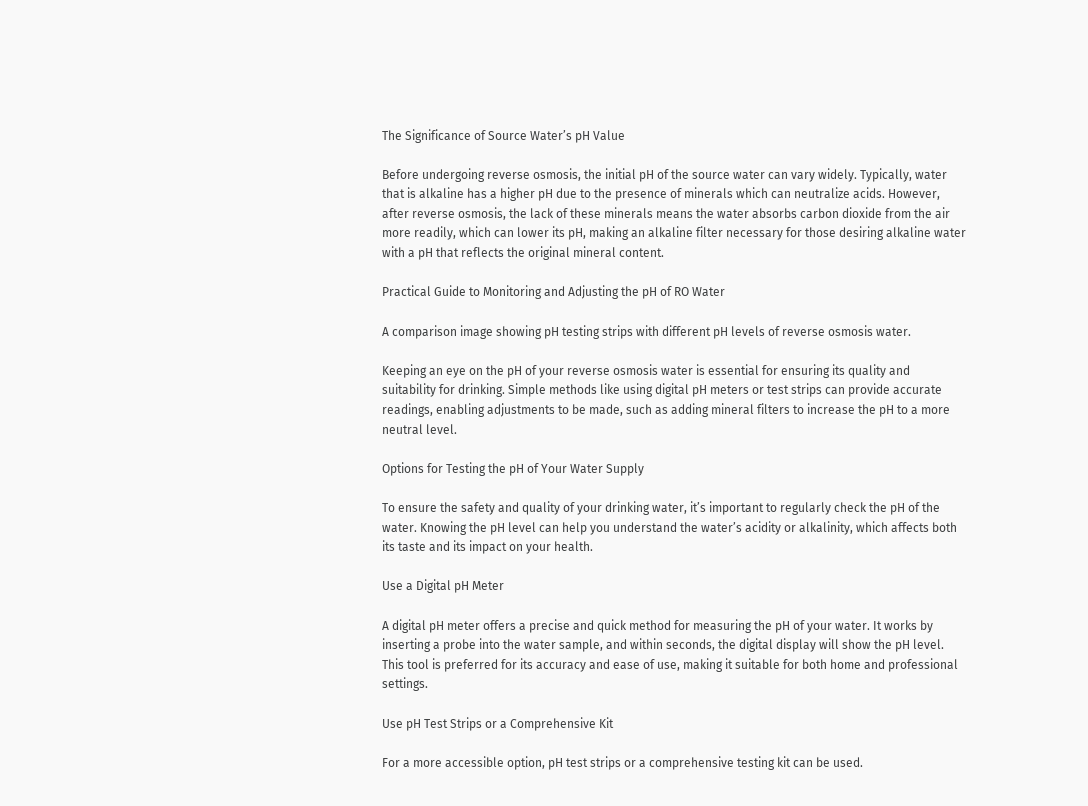The Significance of Source Water’s pH Value

Before undergoing reverse osmosis, the initial pH of the source water can vary widely. Typically, water that is alkaline has a higher pH due to the presence of minerals which can neutralize acids. However, after reverse osmosis, the lack of these minerals means the water absorbs carbon dioxide from the air more readily, which can lower its pH, making an alkaline filter necessary for those desiring alkaline water with a pH that reflects the original mineral content.

Practical Guide to Monitoring and Adjusting the pH of RO Water

A comparison image showing pH testing strips with different pH levels of reverse osmosis water.

Keeping an eye on the pH of your reverse osmosis water is essential for ensuring its quality and suitability for drinking. Simple methods like using digital pH meters or test strips can provide accurate readings, enabling adjustments to be made, such as adding mineral filters to increase the pH to a more neutral level.

Options for Testing the pH of Your Water Supply

To ensure the safety and quality of your drinking water, it’s important to regularly check the pH of the water. Knowing the pH level can help you understand the water’s acidity or alkalinity, which affects both its taste and its impact on your health.

Use a Digital pH Meter

A digital pH meter offers a precise and quick method for measuring the pH of your water. It works by inserting a probe into the water sample, and within seconds, the digital display will show the pH level. This tool is preferred for its accuracy and ease of use, making it suitable for both home and professional settings.

Use pH Test Strips or a Comprehensive Kit

For a more accessible option, pH test strips or a comprehensive testing kit can be used.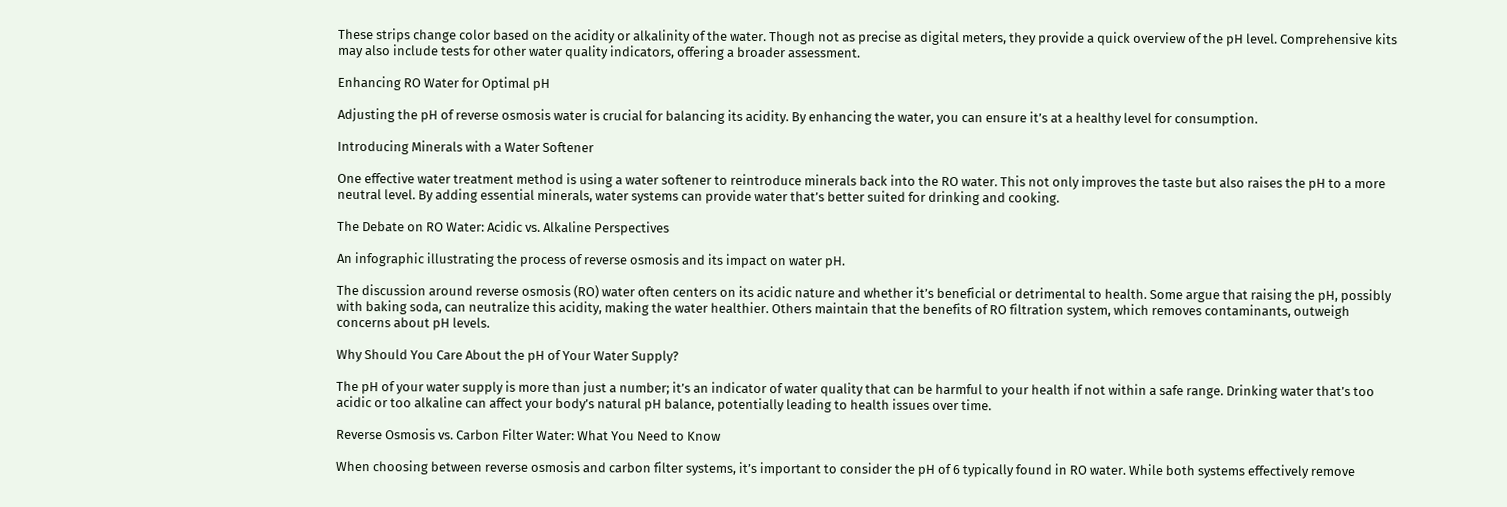These strips change color based on the acidity or alkalinity of the water. Though not as precise as digital meters, they provide a quick overview of the pH level. Comprehensive kits may also include tests for other water quality indicators, offering a broader assessment.

Enhancing RO Water for Optimal pH

Adjusting the pH of reverse osmosis water is crucial for balancing its acidity. By enhancing the water, you can ensure it’s at a healthy level for consumption.

Introducing Minerals with a Water Softener

One effective water treatment method is using a water softener to reintroduce minerals back into the RO water. This not only improves the taste but also raises the pH to a more neutral level. By adding essential minerals, water systems can provide water that’s better suited for drinking and cooking.

The Debate on RO Water: Acidic vs. Alkaline Perspectives

An infographic illustrating the process of reverse osmosis and its impact on water pH.

The discussion around reverse osmosis (RO) water often centers on its acidic nature and whether it’s beneficial or detrimental to health. Some argue that raising the pH, possibly with baking soda, can neutralize this acidity, making the water healthier. Others maintain that the benefits of RO filtration system, which removes contaminants, outweigh concerns about pH levels.

Why Should You Care About the pH of Your Water Supply?

The pH of your water supply is more than just a number; it’s an indicator of water quality that can be harmful to your health if not within a safe range. Drinking water that’s too acidic or too alkaline can affect your body’s natural pH balance, potentially leading to health issues over time.

Reverse Osmosis vs. Carbon Filter Water: What You Need to Know

When choosing between reverse osmosis and carbon filter systems, it’s important to consider the pH of 6 typically found in RO water. While both systems effectively remove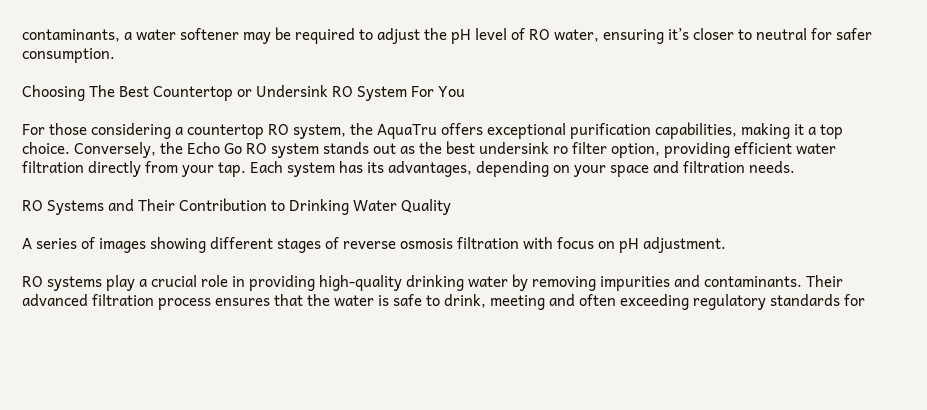contaminants, a water softener may be required to adjust the pH level of RO water, ensuring it’s closer to neutral for safer consumption.

Choosing The Best Countertop or Undersink RO System For You

For those considering a countertop RO system, the AquaTru offers exceptional purification capabilities, making it a top choice. Conversely, the Echo Go RO system stands out as the best undersink ro filter option, providing efficient water filtration directly from your tap. Each system has its advantages, depending on your space and filtration needs.

RO Systems and Their Contribution to Drinking Water Quality

A series of images showing different stages of reverse osmosis filtration with focus on pH adjustment.

RO systems play a crucial role in providing high-quality drinking water by removing impurities and contaminants. Their advanced filtration process ensures that the water is safe to drink, meeting and often exceeding regulatory standards for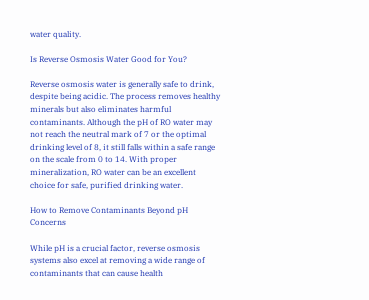water quality.

Is Reverse Osmosis Water Good for You?

Reverse osmosis water is generally safe to drink, despite being acidic. The process removes healthy minerals but also eliminates harmful contaminants. Although the pH of RO water may not reach the neutral mark of 7 or the optimal drinking level of 8, it still falls within a safe range on the scale from 0 to 14. With proper mineralization, RO water can be an excellent choice for safe, purified drinking water.

How to Remove Contaminants Beyond pH Concerns

While pH is a crucial factor, reverse osmosis systems also excel at removing a wide range of contaminants that can cause health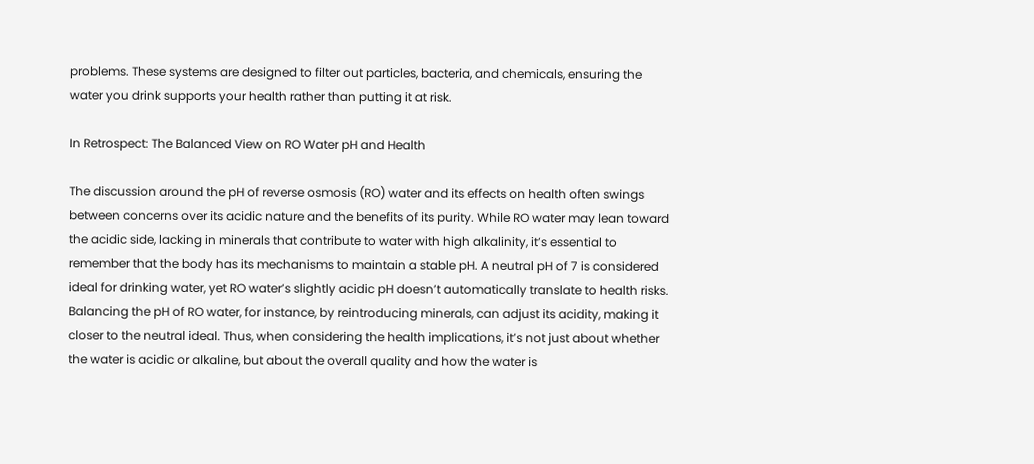problems. These systems are designed to filter out particles, bacteria, and chemicals, ensuring the water you drink supports your health rather than putting it at risk.

In Retrospect: The Balanced View on RO Water pH and Health

The discussion around the pH of reverse osmosis (RO) water and its effects on health often swings between concerns over its acidic nature and the benefits of its purity. While RO water may lean toward the acidic side, lacking in minerals that contribute to water with high alkalinity, it’s essential to remember that the body has its mechanisms to maintain a stable pH. A neutral pH of 7 is considered ideal for drinking water, yet RO water’s slightly acidic pH doesn’t automatically translate to health risks. Balancing the pH of RO water, for instance, by reintroducing minerals, can adjust its acidity, making it closer to the neutral ideal. Thus, when considering the health implications, it’s not just about whether the water is acidic or alkaline, but about the overall quality and how the water is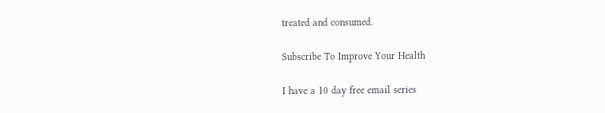treated and consumed.

Subscribe To Improve Your Health

I have a 10 day free email series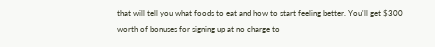that will tell you what foods to eat and how to start feeling better. You'll get $300 worth of bonuses for signing up at no charge to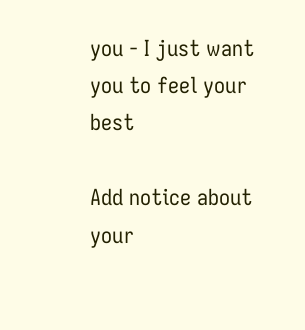you - I just want you to feel your best

Add notice about your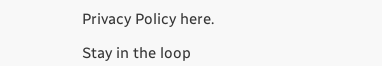Privacy Policy here.

Stay in the loop